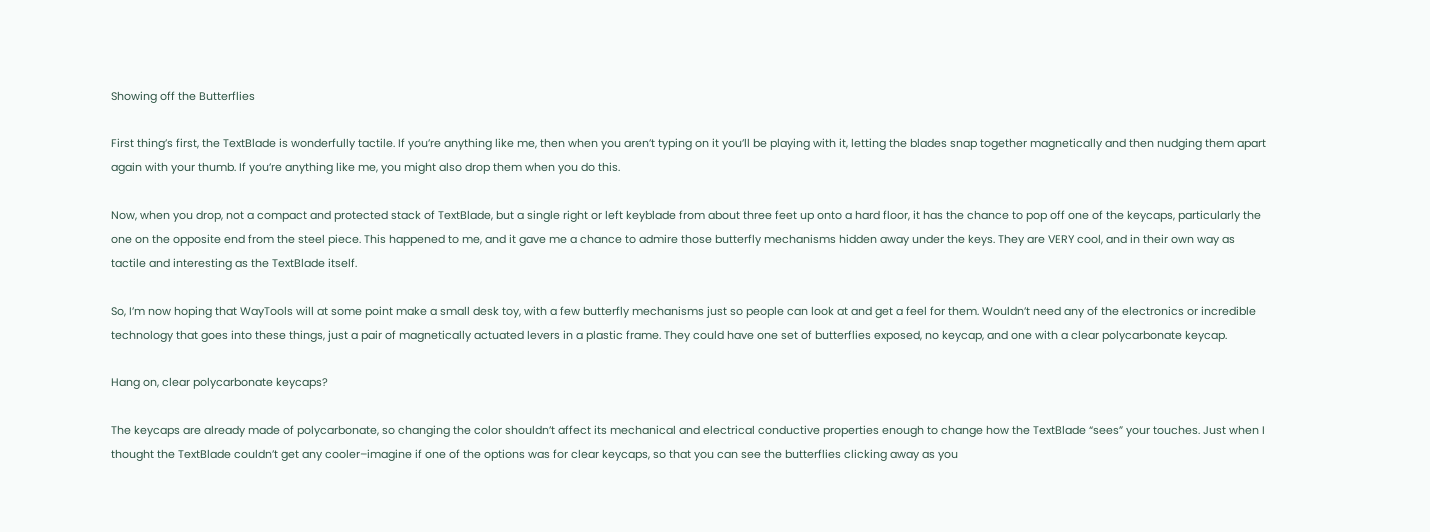Showing off the Butterflies

First thing’s first, the TextBlade is wonderfully tactile. If you’re anything like me, then when you aren’t typing on it you’ll be playing with it, letting the blades snap together magnetically and then nudging them apart again with your thumb. If you’re anything like me, you might also drop them when you do this.

Now, when you drop, not a compact and protected stack of TextBlade, but a single right or left keyblade from about three feet up onto a hard floor, it has the chance to pop off one of the keycaps, particularly the one on the opposite end from the steel piece. This happened to me, and it gave me a chance to admire those butterfly mechanisms hidden away under the keys. They are VERY cool, and in their own way as tactile and interesting as the TextBlade itself.

So, I’m now hoping that WayTools will at some point make a small desk toy, with a few butterfly mechanisms just so people can look at and get a feel for them. Wouldn’t need any of the electronics or incredible technology that goes into these things, just a pair of magnetically actuated levers in a plastic frame. They could have one set of butterflies exposed, no keycap, and one with a clear polycarbonate keycap.

Hang on, clear polycarbonate keycaps?

The keycaps are already made of polycarbonate, so changing the color shouldn’t affect its mechanical and electrical conductive properties enough to change how the TextBlade “sees” your touches. Just when I thought the TextBlade couldn’t get any cooler–imagine if one of the options was for clear keycaps, so that you can see the butterflies clicking away as you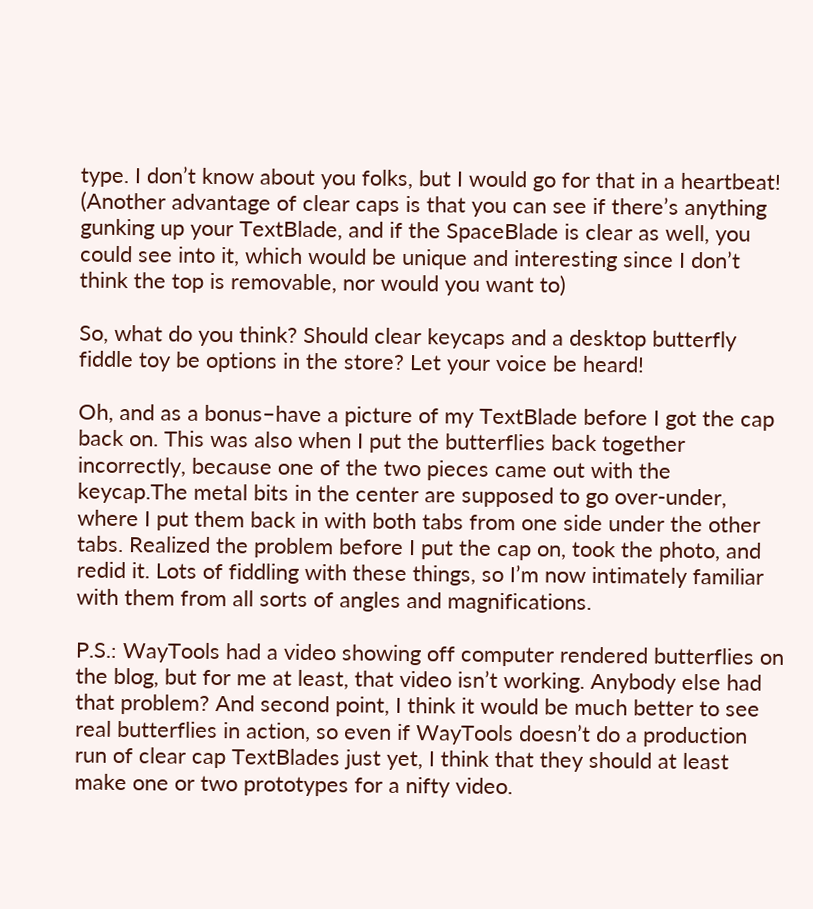type. I don’t know about you folks, but I would go for that in a heartbeat! (Another advantage of clear caps is that you can see if there’s anything gunking up your TextBlade, and if the SpaceBlade is clear as well, you could see into it, which would be unique and interesting since I don’t think the top is removable, nor would you want to)

So, what do you think? Should clear keycaps and a desktop butterfly fiddle toy be options in the store? Let your voice be heard!

Oh, and as a bonus–have a picture of my TextBlade before I got the cap back on. This was also when I put the butterflies back together incorrectly, because one of the two pieces came out with the keycap.The metal bits in the center are supposed to go over-under, where I put them back in with both tabs from one side under the other tabs. Realized the problem before I put the cap on, took the photo, and redid it. Lots of fiddling with these things, so I’m now intimately familiar with them from all sorts of angles and magnifications.

P.S.: WayTools had a video showing off computer rendered butterflies on the blog, but for me at least, that video isn’t working. Anybody else had that problem? And second point, I think it would be much better to see real butterflies in action, so even if WayTools doesn’t do a production run of clear cap TextBlades just yet, I think that they should at least make one or two prototypes for a nifty video.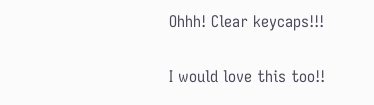Ohhh! Clear keycaps!!!

I would love this too!!